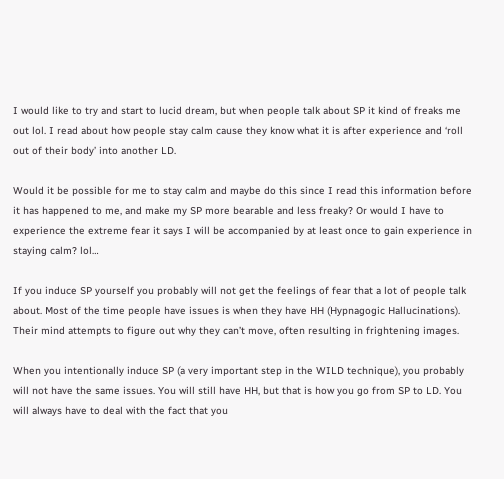I would like to try and start to lucid dream, but when people talk about SP it kind of freaks me out lol. I read about how people stay calm cause they know what it is after experience and ‘roll out of their body’ into another LD.

Would it be possible for me to stay calm and maybe do this since I read this information before it has happened to me, and make my SP more bearable and less freaky? Or would I have to experience the extreme fear it says I will be accompanied by at least once to gain experience in staying calm? lol…

If you induce SP yourself you probably will not get the feelings of fear that a lot of people talk about. Most of the time people have issues is when they have HH (Hypnagogic Hallucinations). Their mind attempts to figure out why they can’t move, often resulting in frightening images.

When you intentionally induce SP (a very important step in the WILD technique), you probably will not have the same issues. You will still have HH, but that is how you go from SP to LD. You will always have to deal with the fact that you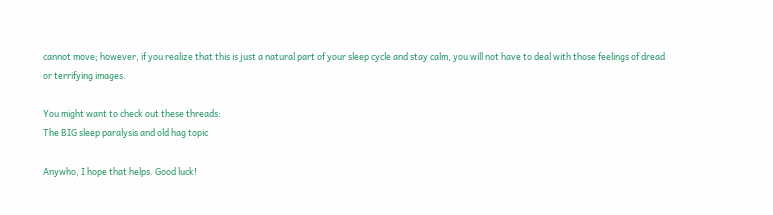cannot move; however, if you realize that this is just a natural part of your sleep cycle and stay calm, you will not have to deal with those feelings of dread or terrifying images.

You might want to check out these threads:
The BIG sleep paralysis and old hag topic

Anywho, I hope that helps. Good luck!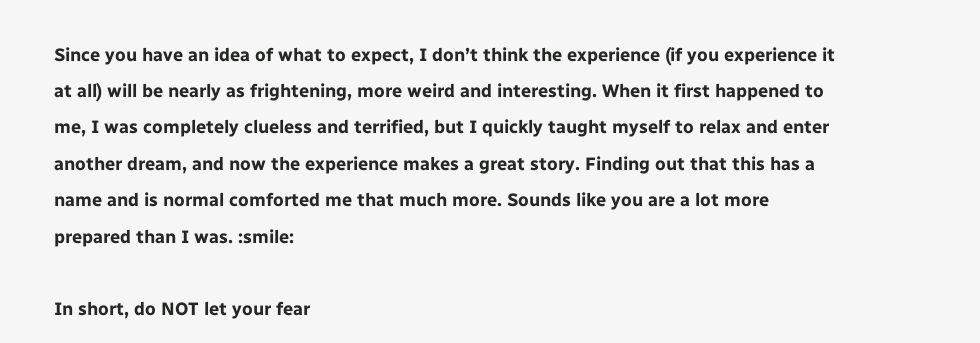Since you have an idea of what to expect, I don’t think the experience (if you experience it at all) will be nearly as frightening, more weird and interesting. When it first happened to me, I was completely clueless and terrified, but I quickly taught myself to relax and enter another dream, and now the experience makes a great story. Finding out that this has a name and is normal comforted me that much more. Sounds like you are a lot more prepared than I was. :smile:

In short, do NOT let your fear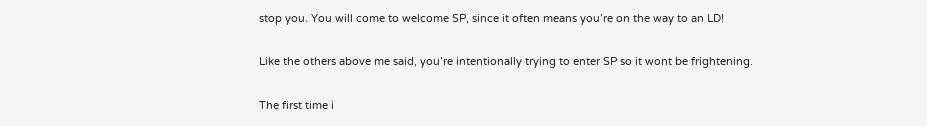stop you. You will come to welcome SP, since it often means you’re on the way to an LD!

Like the others above me said, you’re intentionally trying to enter SP so it wont be frightening.

The first time i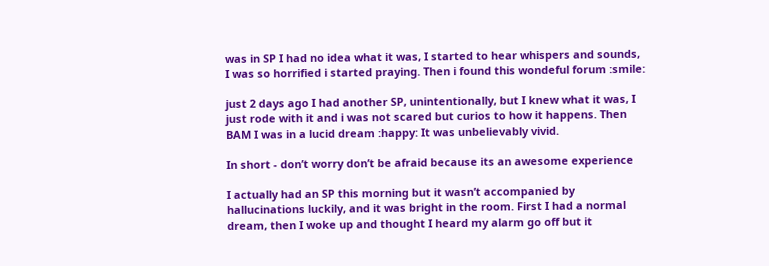was in SP I had no idea what it was, I started to hear whispers and sounds, I was so horrified i started praying. Then i found this wondeful forum :smile:

just 2 days ago I had another SP, unintentionally, but I knew what it was, I just rode with it and i was not scared but curios to how it happens. Then BAM I was in a lucid dream :happy: It was unbelievably vivid.

In short - don’t worry don’t be afraid because its an awesome experience

I actually had an SP this morning but it wasn’t accompanied by hallucinations luckily, and it was bright in the room. First I had a normal dream, then I woke up and thought I heard my alarm go off but it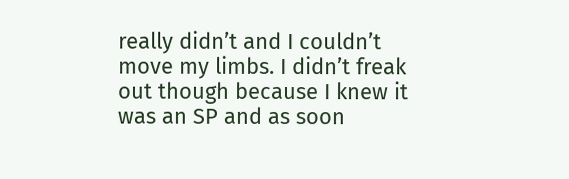really didn’t and I couldn’t move my limbs. I didn’t freak out though because I knew it was an SP and as soon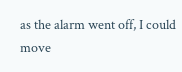as the alarm went off, I could move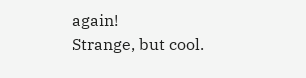again!
Strange, but cool.